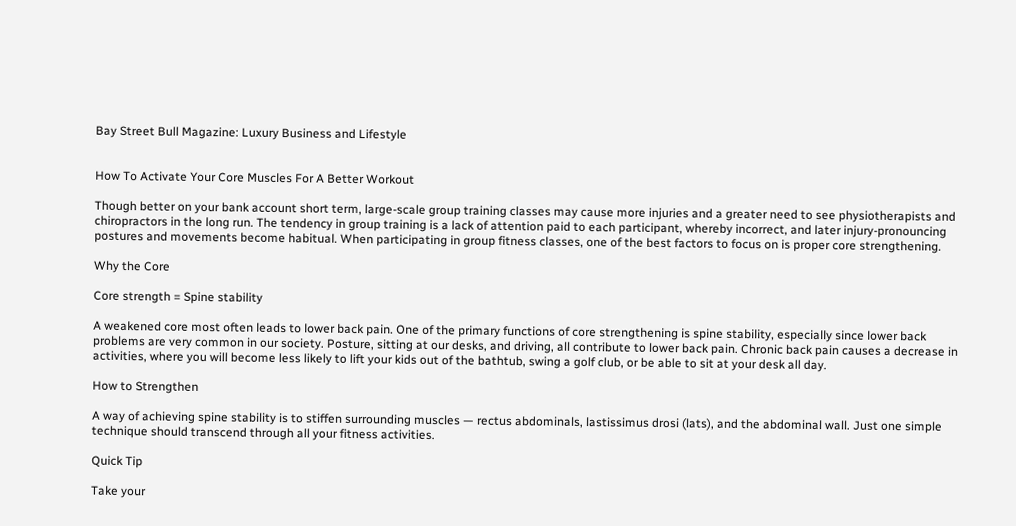Bay Street Bull Magazine: Luxury Business and Lifestyle


How To Activate Your Core Muscles For A Better Workout

Though better on your bank account short term, large-scale group training classes may cause more injuries and a greater need to see physiotherapists and chiropractors in the long run. The tendency in group training is a lack of attention paid to each participant, whereby incorrect, and later injury-pronouncing postures and movements become habitual. When participating in group fitness classes, one of the best factors to focus on is proper core strengthening.

Why the Core

Core strength = Spine stability

A weakened core most often leads to lower back pain. One of the primary functions of core strengthening is spine stability, especially since lower back problems are very common in our society. Posture, sitting at our desks, and driving, all contribute to lower back pain. Chronic back pain causes a decrease in activities, where you will become less likely to lift your kids out of the bathtub, swing a golf club, or be able to sit at your desk all day.

How to Strengthen

A way of achieving spine stability is to stiffen surrounding muscles — rectus abdominals, lastissimus drosi (lats), and the abdominal wall. Just one simple technique should transcend through all your fitness activities.

Quick Tip

Take your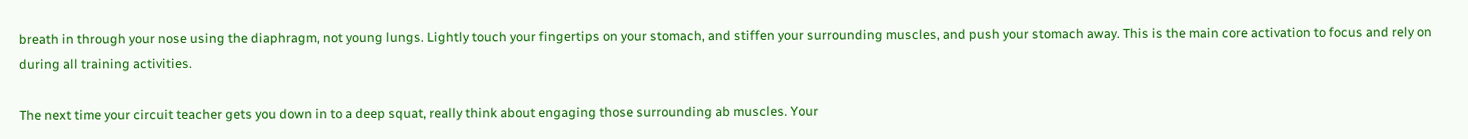breath in through your nose using the diaphragm, not young lungs. Lightly touch your fingertips on your stomach, and stiffen your surrounding muscles, and push your stomach away. This is the main core activation to focus and rely on during all training activities.

The next time your circuit teacher gets you down in to a deep squat, really think about engaging those surrounding ab muscles. Your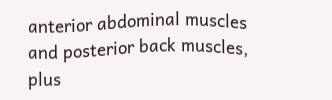anterior abdominal muscles and posterior back muscles, plus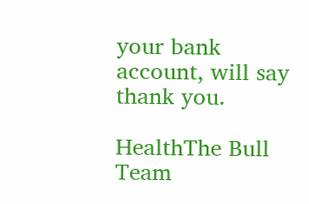your bank account, will say thank you.

HealthThe Bull Team